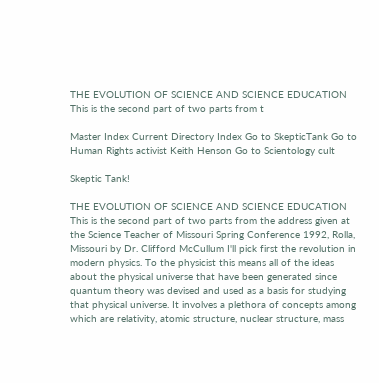THE EVOLUTION OF SCIENCE AND SCIENCE EDUCATION This is the second part of two parts from t

Master Index Current Directory Index Go to SkepticTank Go to Human Rights activist Keith Henson Go to Scientology cult

Skeptic Tank!

THE EVOLUTION OF SCIENCE AND SCIENCE EDUCATION This is the second part of two parts from the address given at the Science Teacher of Missouri Spring Conference 1992, Rolla, Missouri by Dr. Clifford McCullum I'll pick first the revolution in modern physics. To the physicist this means all of the ideas about the physical universe that have been generated since quantum theory was devised and used as a basis for studying that physical universe. It involves a plethora of concepts among which are relativity, atomic structure, nuclear structure, mass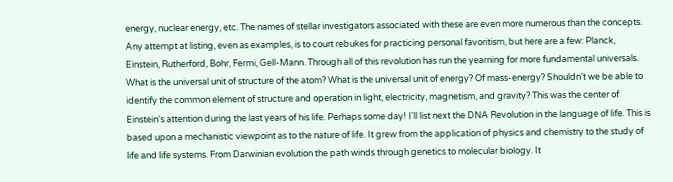energy, nuclear energy, etc. The names of stellar investigators associated with these are even more numerous than the concepts. Any attempt at listing, even as examples, is to court rebukes for practicing personal favoritism, but here are a few: Planck, Einstein, Rutherford, Bohr, Fermi, Gell-Mann. Through all of this revolution has run the yearning for more fundamental universals. What is the universal unit of structure of the atom? What is the universal unit of energy? Of mass-energy? Shouldn't we be able to identify the common element of structure and operation in light, electricity, magnetism, and gravity? This was the center of Einstein's attention during the last years of his life. Perhaps some day! I'll list next the DNA Revolution in the language of life. This is based upon a mechanistic viewpoint as to the nature of life. It grew from the application of physics and chemistry to the study of life and life systems. From Darwinian evolution the path winds through genetics to molecular biology. It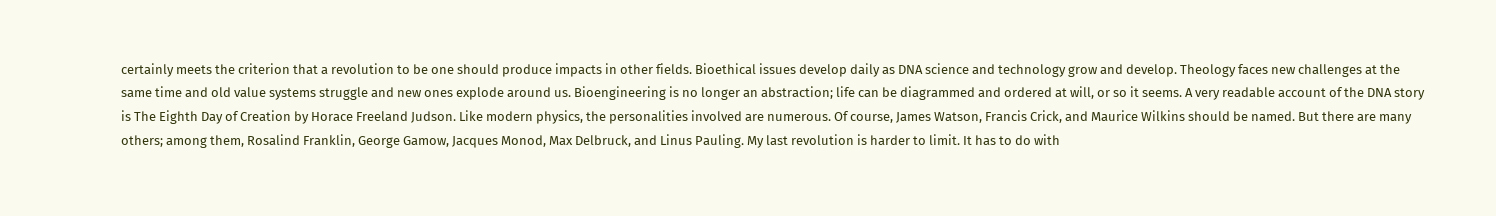certainly meets the criterion that a revolution to be one should produce impacts in other fields. Bioethical issues develop daily as DNA science and technology grow and develop. Theology faces new challenges at the same time and old value systems struggle and new ones explode around us. Bioengineering is no longer an abstraction; life can be diagrammed and ordered at will, or so it seems. A very readable account of the DNA story is The Eighth Day of Creation by Horace Freeland Judson. Like modern physics, the personalities involved are numerous. Of course, James Watson, Francis Crick, and Maurice Wilkins should be named. But there are many others; among them, Rosalind Franklin, George Gamow, Jacques Monod, Max Delbruck, and Linus Pauling. My last revolution is harder to limit. It has to do with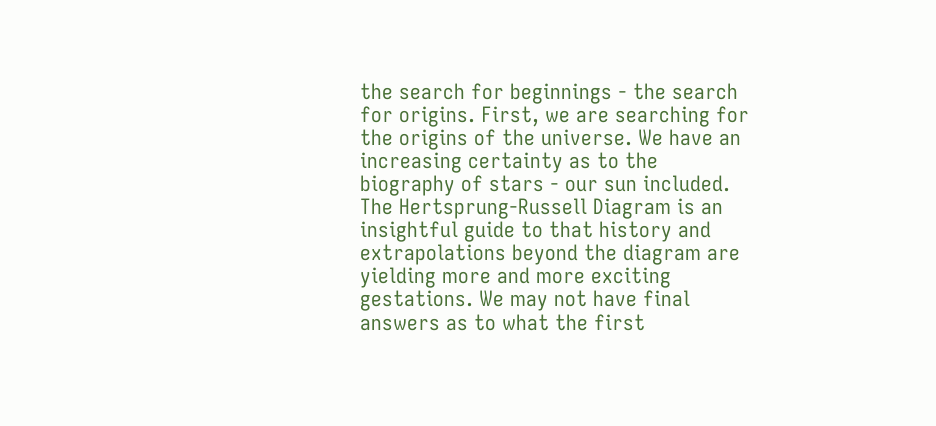the search for beginnings - the search for origins. First, we are searching for the origins of the universe. We have an increasing certainty as to the biography of stars - our sun included. The Hertsprung-Russell Diagram is an insightful guide to that history and extrapolations beyond the diagram are yielding more and more exciting gestations. We may not have final answers as to what the first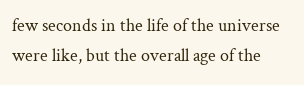few seconds in the life of the universe were like, but the overall age of the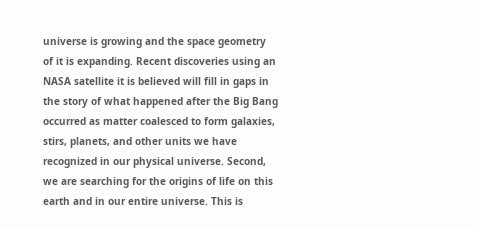universe is growing and the space geometry of it is expanding. Recent discoveries using an NASA satellite it is believed will fill in gaps in the story of what happened after the Big Bang occurred as matter coalesced to form galaxies, stirs, planets, and other units we have recognized in our physical universe. Second, we are searching for the origins of life on this earth and in our entire universe. This is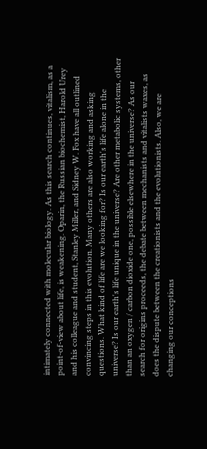intimately connected with molecular biology. As this search continues, vitalism, as a point-of-view about life, is weakening. Oparin, the Russian biochemist, Harold Urey and his colleague and student, Stanley Miller, and Sidney W. Fox have all outlined convincing steps in this evolution. Many others are also working and asking questions. What kind of life are we looking for? Is our earth's life alone in the universe? Is our earth's life unique in the universe? Are other metabolic systems, other than an oxygen / carbon dioxide one, possible elsewhere in the universe? As our search for origins proceeds, the debate between mechanists and vitalists waxes, as does the dispute between the creationists and the evolutionists. Also, we are changing our conceptions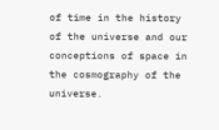of time in the history of the universe and our conceptions of space in the cosmography of the universe.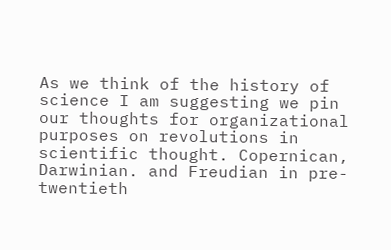As we think of the history of science I am suggesting we pin our thoughts for organizational purposes on revolutions in scientific thought. Copernican, Darwinian. and Freudian in pre-twentieth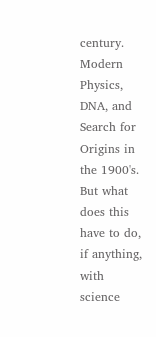century. Modern Physics, DNA, and Search for Origins in the 1900's. But what does this have to do, if anything, with science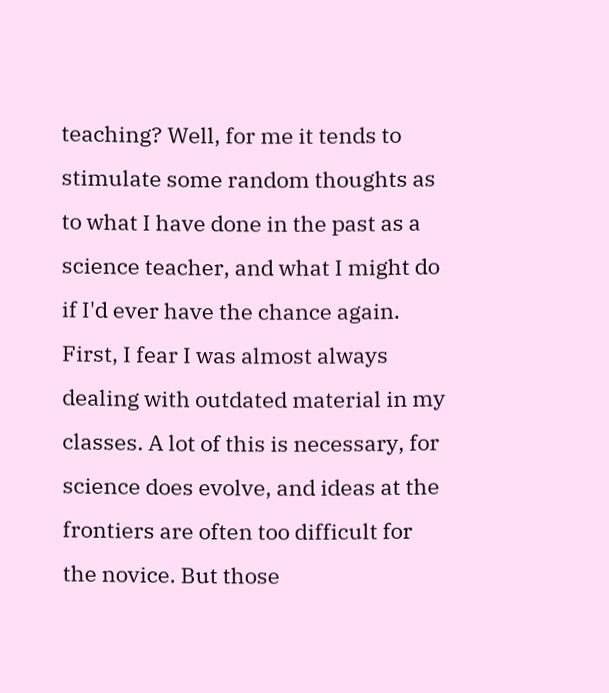teaching? Well, for me it tends to stimulate some random thoughts as to what I have done in the past as a science teacher, and what I might do if I'd ever have the chance again. First, I fear I was almost always dealing with outdated material in my classes. A lot of this is necessary, for science does evolve, and ideas at the frontiers are often too difficult for the novice. But those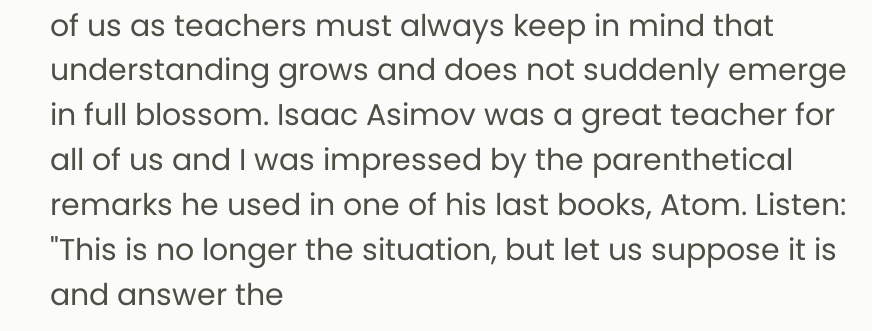of us as teachers must always keep in mind that understanding grows and does not suddenly emerge in full blossom. Isaac Asimov was a great teacher for all of us and I was impressed by the parenthetical remarks he used in one of his last books, Atom. Listen: "This is no longer the situation, but let us suppose it is and answer the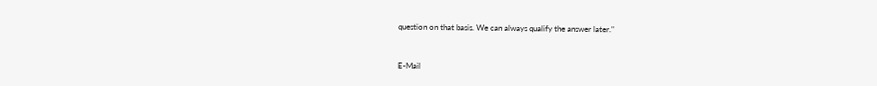question on that basis. We can always qualify the answer later."


E-Mail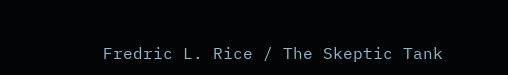Fredric L. Rice / The Skeptic Tank